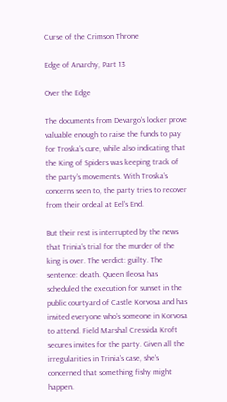Curse of the Crimson Throne

Edge of Anarchy, Part 13

Over the Edge

The documents from Devargo’s locker prove valuable enough to raise the funds to pay for Troska’s cure, while also indicating that the King of Spiders was keeping track of the party’s movements. With Troska’s concerns seen to, the party tries to recover from their ordeal at Eel’s End.

But their rest is interrupted by the news that Trinia’s trial for the murder of the king is over. The verdict: guilty. The sentence: death. Queen Ileosa has scheduled the execution for sunset in the public courtyard of Castle Korvosa and has invited everyone who’s someone in Korvosa to attend. Field Marshal Cressida Kroft secures invites for the party. Given all the irregularities in Trinia’s case, she’s concerned that something fishy might happen.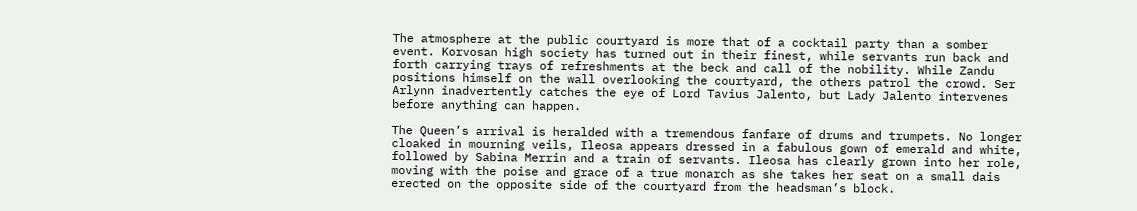The atmosphere at the public courtyard is more that of a cocktail party than a somber event. Korvosan high society has turned out in their finest, while servants run back and forth carrying trays of refreshments at the beck and call of the nobility. While Zandu positions himself on the wall overlooking the courtyard, the others patrol the crowd. Ser Arlynn inadvertently catches the eye of Lord Tavius Jalento, but Lady Jalento intervenes before anything can happen.

The Queen’s arrival is heralded with a tremendous fanfare of drums and trumpets. No longer cloaked in mourning veils, Ileosa appears dressed in a fabulous gown of emerald and white, followed by Sabina Merrin and a train of servants. Ileosa has clearly grown into her role, moving with the poise and grace of a true monarch as she takes her seat on a small dais erected on the opposite side of the courtyard from the headsman’s block.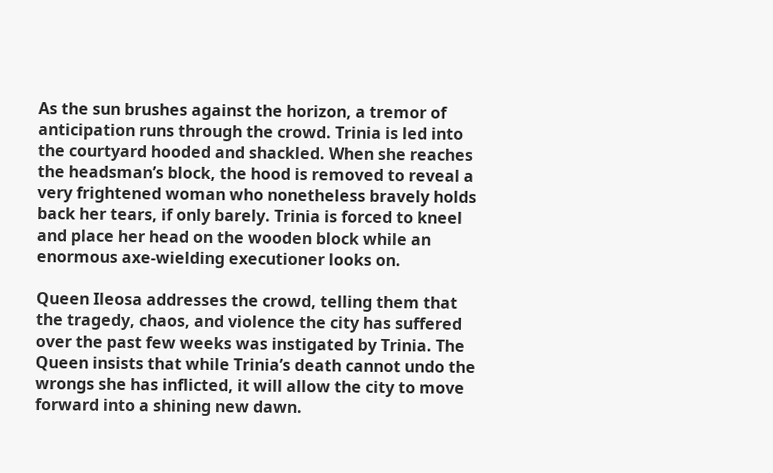As the sun brushes against the horizon, a tremor of anticipation runs through the crowd. Trinia is led into the courtyard hooded and shackled. When she reaches the headsman’s block, the hood is removed to reveal a very frightened woman who nonetheless bravely holds back her tears, if only barely. Trinia is forced to kneel and place her head on the wooden block while an enormous axe-wielding executioner looks on.

Queen Ileosa addresses the crowd, telling them that the tragedy, chaos, and violence the city has suffered over the past few weeks was instigated by Trinia. The Queen insists that while Trinia’s death cannot undo the wrongs she has inflicted, it will allow the city to move forward into a shining new dawn.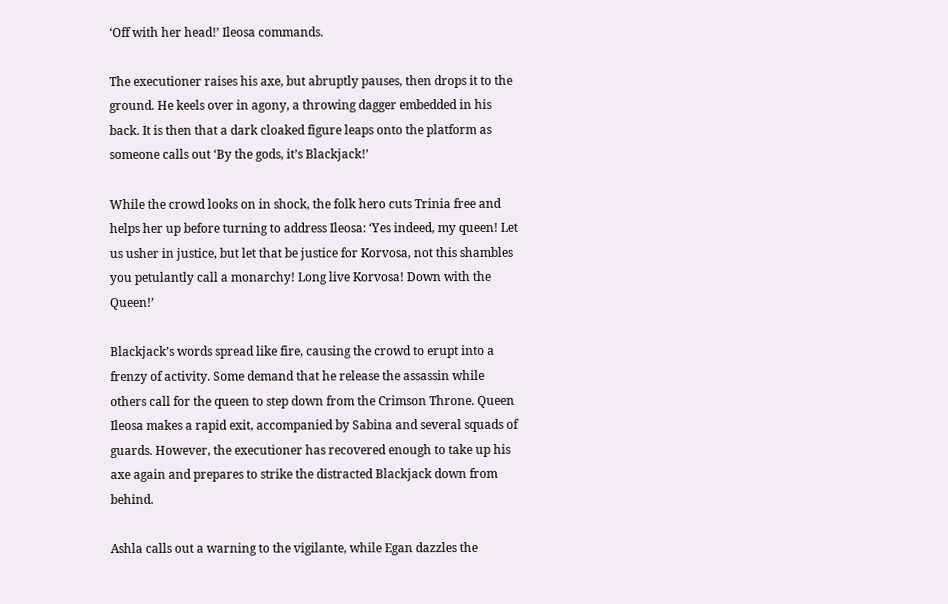‘Off with her head!’ Ileosa commands.

The executioner raises his axe, but abruptly pauses, then drops it to the ground. He keels over in agony, a throwing dagger embedded in his back. It is then that a dark cloaked figure leaps onto the platform as someone calls out ‘By the gods, it’s Blackjack!’

While the crowd looks on in shock, the folk hero cuts Trinia free and helps her up before turning to address Ileosa: ‘Yes indeed, my queen! Let us usher in justice, but let that be justice for Korvosa, not this shambles you petulantly call a monarchy! Long live Korvosa! Down with the Queen!’

Blackjack’s words spread like fire, causing the crowd to erupt into a frenzy of activity. Some demand that he release the assassin while others call for the queen to step down from the Crimson Throne. Queen Ileosa makes a rapid exit, accompanied by Sabina and several squads of guards. However, the executioner has recovered enough to take up his axe again and prepares to strike the distracted Blackjack down from behind.

Ashla calls out a warning to the vigilante, while Egan dazzles the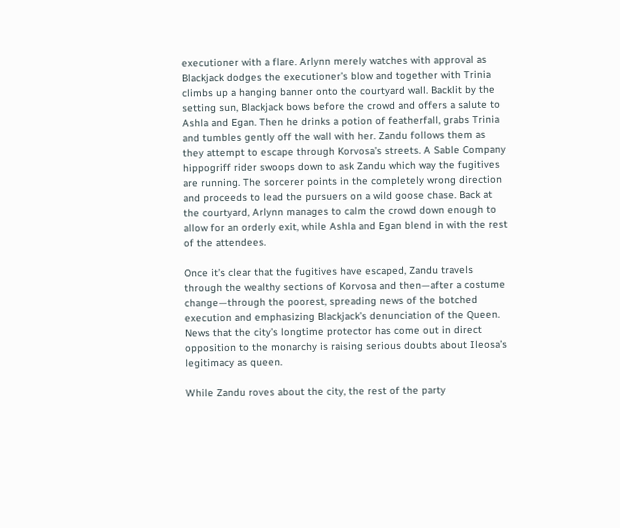executioner with a flare. Arlynn merely watches with approval as Blackjack dodges the executioner’s blow and together with Trinia climbs up a hanging banner onto the courtyard wall. Backlit by the setting sun, Blackjack bows before the crowd and offers a salute to Ashla and Egan. Then he drinks a potion of featherfall, grabs Trinia and tumbles gently off the wall with her. Zandu follows them as they attempt to escape through Korvosa’s streets. A Sable Company hippogriff rider swoops down to ask Zandu which way the fugitives are running. The sorcerer points in the completely wrong direction and proceeds to lead the pursuers on a wild goose chase. Back at the courtyard, Arlynn manages to calm the crowd down enough to allow for an orderly exit, while Ashla and Egan blend in with the rest of the attendees.

Once it’s clear that the fugitives have escaped, Zandu travels through the wealthy sections of Korvosa and then—after a costume change—through the poorest, spreading news of the botched execution and emphasizing Blackjack’s denunciation of the Queen. News that the city’s longtime protector has come out in direct opposition to the monarchy is raising serious doubts about Ileosa’s legitimacy as queen.

While Zandu roves about the city, the rest of the party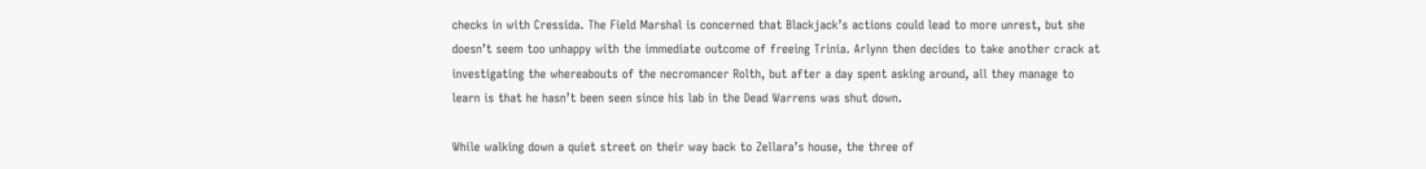checks in with Cressida. The Field Marshal is concerned that Blackjack’s actions could lead to more unrest, but she doesn’t seem too unhappy with the immediate outcome of freeing Trinia. Arlynn then decides to take another crack at investigating the whereabouts of the necromancer Rolth, but after a day spent asking around, all they manage to learn is that he hasn’t been seen since his lab in the Dead Warrens was shut down.

While walking down a quiet street on their way back to Zellara’s house, the three of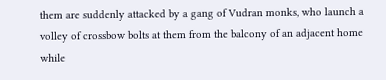them are suddenly attacked by a gang of Vudran monks, who launch a volley of crossbow bolts at them from the balcony of an adjacent home while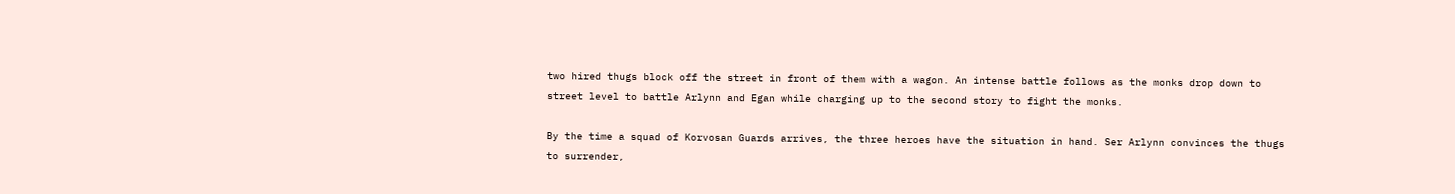two hired thugs block off the street in front of them with a wagon. An intense battle follows as the monks drop down to street level to battle Arlynn and Egan while charging up to the second story to fight the monks.

By the time a squad of Korvosan Guards arrives, the three heroes have the situation in hand. Ser Arlynn convinces the thugs to surrender,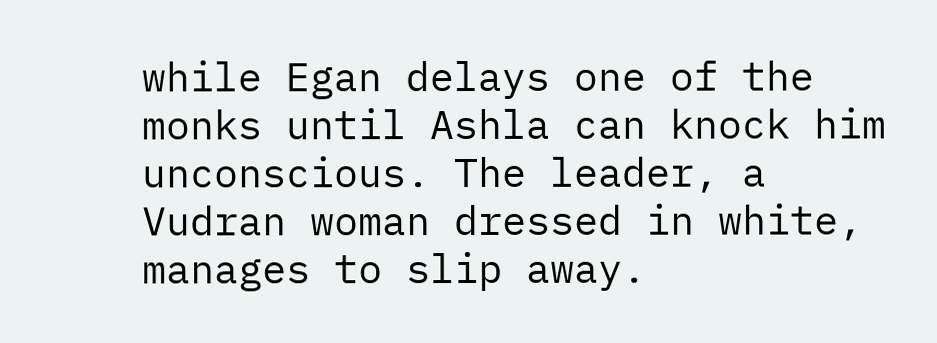while Egan delays one of the monks until Ashla can knock him unconscious. The leader, a Vudran woman dressed in white, manages to slip away.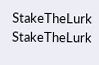StakeTheLurk StakeTheLurk